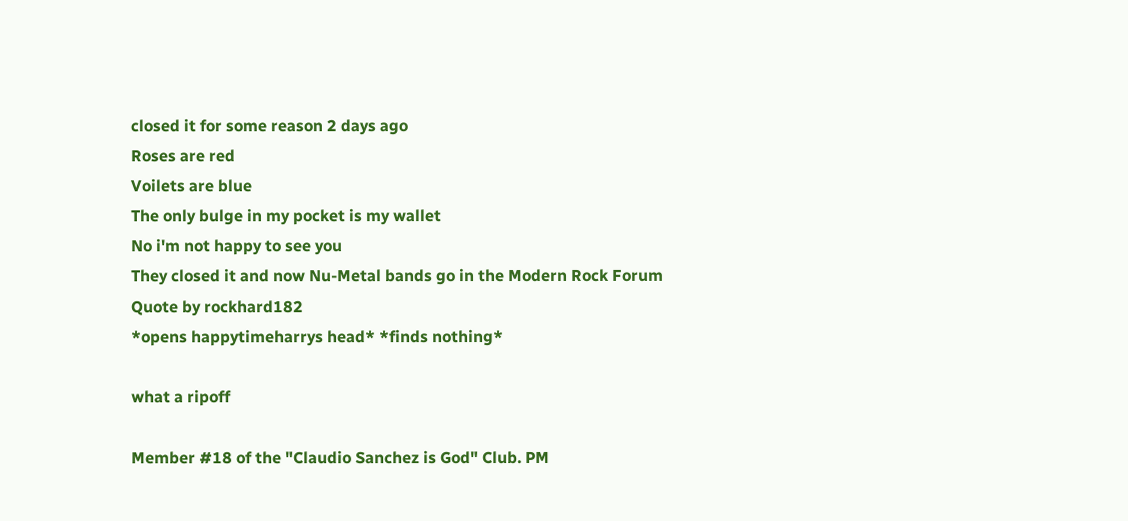closed it for some reason 2 days ago
Roses are red
Voilets are blue
The only bulge in my pocket is my wallet
No i'm not happy to see you
They closed it and now Nu-Metal bands go in the Modern Rock Forum
Quote by rockhard182
*opens happytimeharrys head* *finds nothing*

what a ripoff

Member #18 of the "Claudio Sanchez is God" Club. PM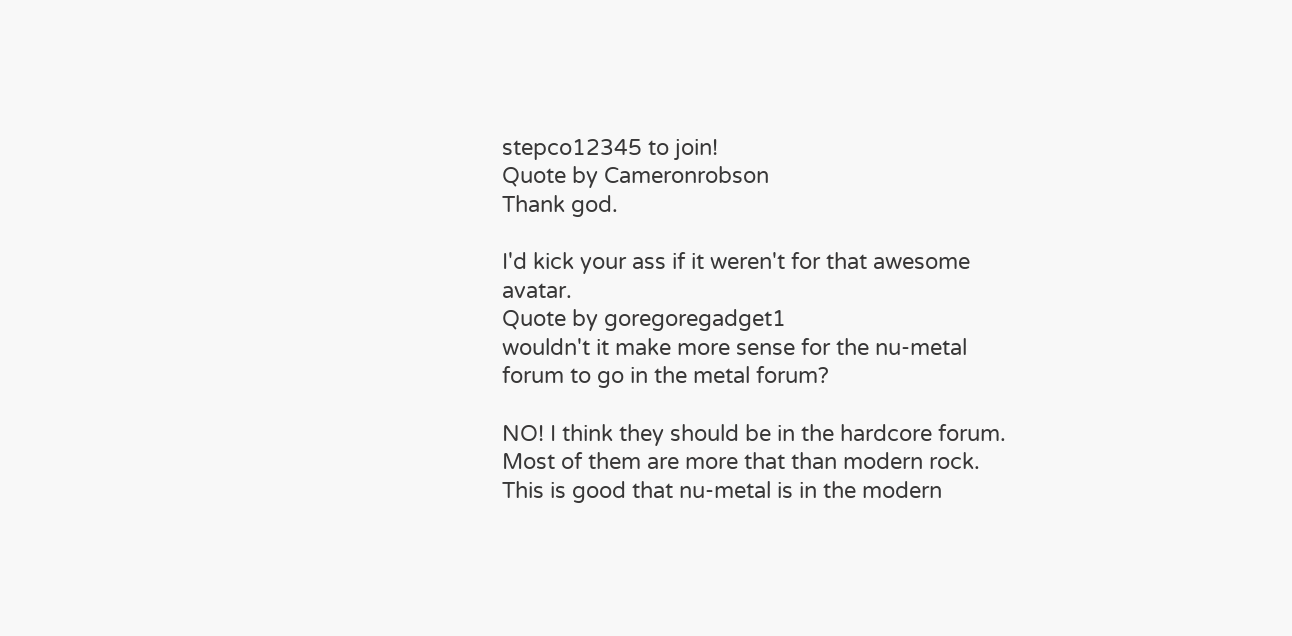stepco12345 to join!
Quote by Cameronrobson
Thank god.

I'd kick your ass if it weren't for that awesome avatar.
Quote by goregoregadget1
wouldn't it make more sense for the nu-metal forum to go in the metal forum?

NO! I think they should be in the hardcore forum. Most of them are more that than modern rock.
This is good that nu-metal is in the modern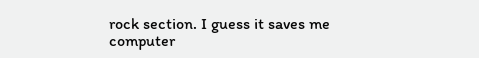rock section. I guess it saves me computer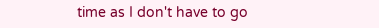time as I don't have to go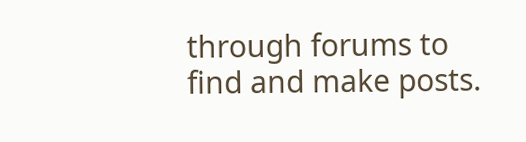through forums to find and make posts.